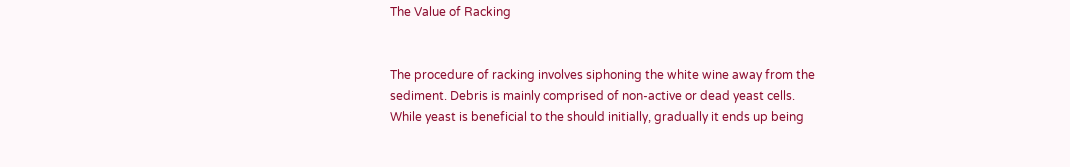The Value of Racking


The procedure of racking involves siphoning the white wine away from the sediment. Debris is mainly comprised of non-active or dead yeast cells. While yeast is beneficial to the should initially, gradually it ends up being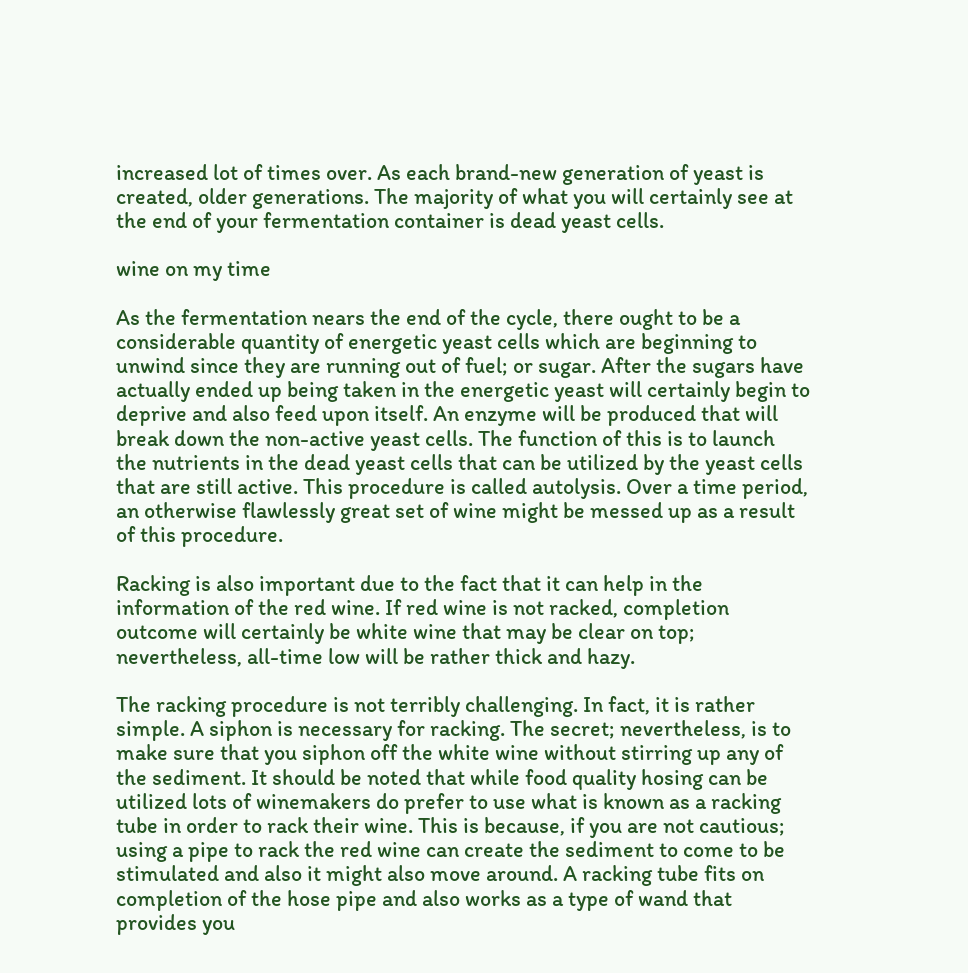increased lot of times over. As each brand-new generation of yeast is created, older generations. The majority of what you will certainly see at the end of your fermentation container is dead yeast cells.

wine on my time

As the fermentation nears the end of the cycle, there ought to be a considerable quantity of energetic yeast cells which are beginning to unwind since they are running out of fuel; or sugar. After the sugars have actually ended up being taken in the energetic yeast will certainly begin to deprive and also feed upon itself. An enzyme will be produced that will break down the non-active yeast cells. The function of this is to launch the nutrients in the dead yeast cells that can be utilized by the yeast cells that are still active. This procedure is called autolysis. Over a time period, an otherwise flawlessly great set of wine might be messed up as a result of this procedure.

Racking is also important due to the fact that it can help in the information of the red wine. If red wine is not racked, completion outcome will certainly be white wine that may be clear on top; nevertheless, all-time low will be rather thick and hazy.

The racking procedure is not terribly challenging. In fact, it is rather simple. A siphon is necessary for racking. The secret; nevertheless, is to make sure that you siphon off the white wine without stirring up any of the sediment. It should be noted that while food quality hosing can be utilized lots of winemakers do prefer to use what is known as a racking tube in order to rack their wine. This is because, if you are not cautious; using a pipe to rack the red wine can create the sediment to come to be stimulated and also it might also move around. A racking tube fits on completion of the hose pipe and also works as a type of wand that provides you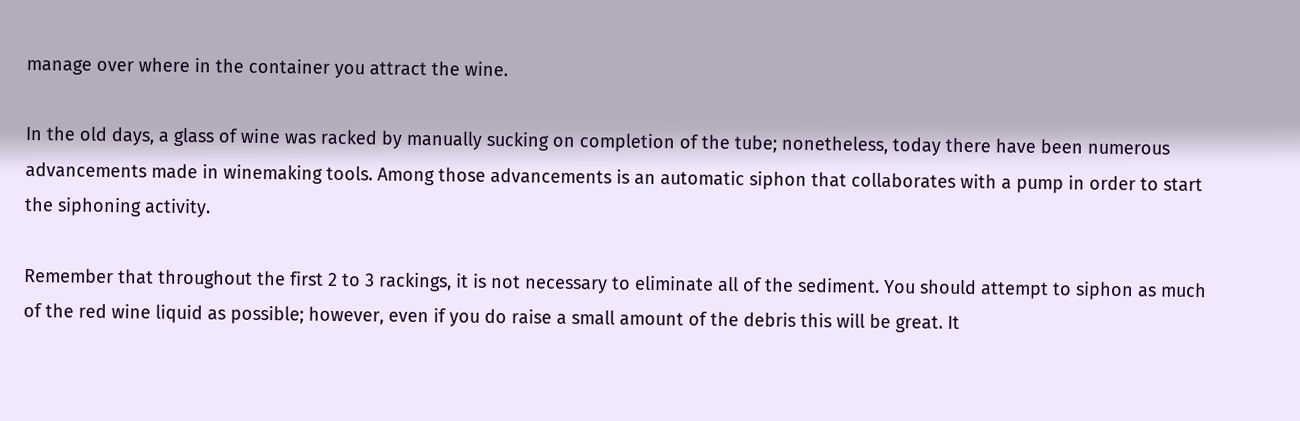manage over where in the container you attract the wine.

In the old days, a glass of wine was racked by manually sucking on completion of the tube; nonetheless, today there have been numerous advancements made in winemaking tools. Among those advancements is an automatic siphon that collaborates with a pump in order to start the siphoning activity.

Remember that throughout the first 2 to 3 rackings, it is not necessary to eliminate all of the sediment. You should attempt to siphon as much of the red wine liquid as possible; however, even if you do raise a small amount of the debris this will be great. It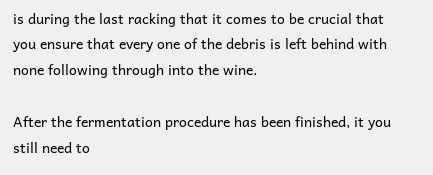is during the last racking that it comes to be crucial that you ensure that every one of the debris is left behind with none following through into the wine.

After the fermentation procedure has been finished, it you still need to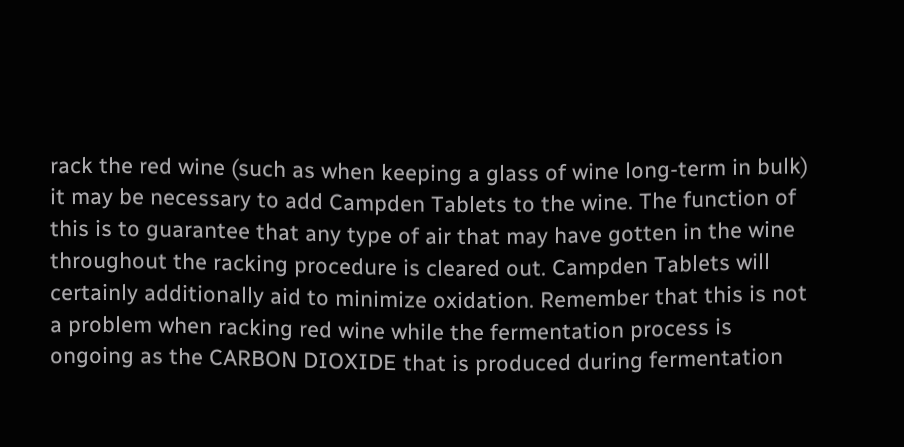rack the red wine (such as when keeping a glass of wine long-term in bulk) it may be necessary to add Campden Tablets to the wine. The function of this is to guarantee that any type of air that may have gotten in the wine throughout the racking procedure is cleared out. Campden Tablets will certainly additionally aid to minimize oxidation. Remember that this is not a problem when racking red wine while the fermentation process is ongoing as the CARBON DIOXIDE that is produced during fermentation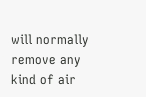will normally remove any kind of air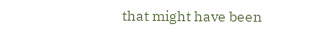that might have been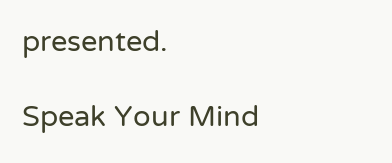presented.

Speak Your Mind